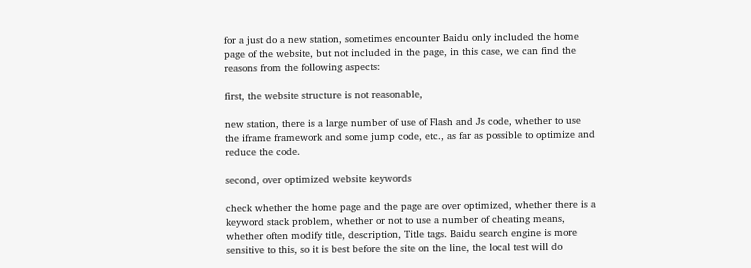for a just do a new station, sometimes encounter Baidu only included the home page of the website, but not included in the page, in this case, we can find the reasons from the following aspects:

first, the website structure is not reasonable,

new station, there is a large number of use of Flash and Js code, whether to use the iframe framework and some jump code, etc., as far as possible to optimize and reduce the code.

second, over optimized website keywords

check whether the home page and the page are over optimized, whether there is a keyword stack problem, whether or not to use a number of cheating means, whether often modify title, description, Title tags. Baidu search engine is more sensitive to this, so it is best before the site on the line, the local test will do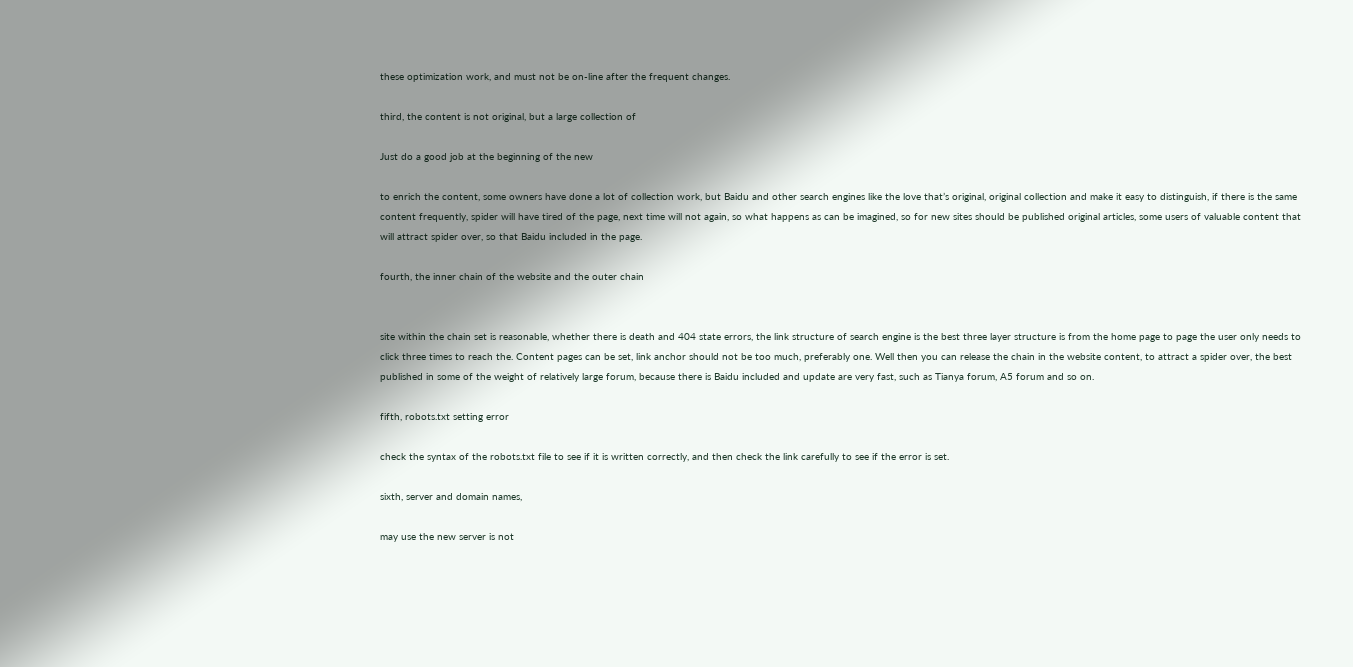these optimization work, and must not be on-line after the frequent changes.

third, the content is not original, but a large collection of

Just do a good job at the beginning of the new

to enrich the content, some owners have done a lot of collection work, but Baidu and other search engines like the love that’s original, original collection and make it easy to distinguish, if there is the same content frequently, spider will have tired of the page, next time will not again, so what happens as can be imagined, so for new sites should be published original articles, some users of valuable content that will attract spider over, so that Baidu included in the page.

fourth, the inner chain of the website and the outer chain


site within the chain set is reasonable, whether there is death and 404 state errors, the link structure of search engine is the best three layer structure is from the home page to page the user only needs to click three times to reach the. Content pages can be set, link anchor should not be too much, preferably one. Well then you can release the chain in the website content, to attract a spider over, the best published in some of the weight of relatively large forum, because there is Baidu included and update are very fast, such as Tianya forum, A5 forum and so on.

fifth, robots.txt setting error

check the syntax of the robots.txt file to see if it is written correctly, and then check the link carefully to see if the error is set.

sixth, server and domain names,

may use the new server is not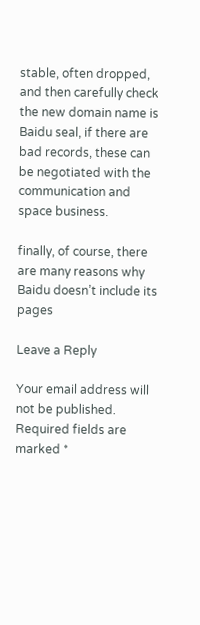stable, often dropped, and then carefully check the new domain name is Baidu seal, if there are bad records, these can be negotiated with the communication and space business.

finally, of course, there are many reasons why Baidu doesn’t include its pages

Leave a Reply

Your email address will not be published. Required fields are marked *